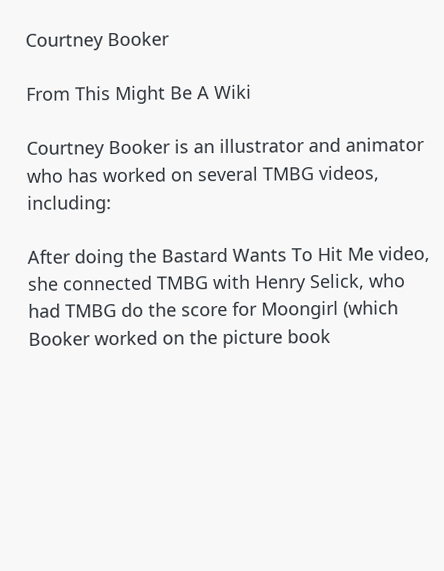Courtney Booker

From This Might Be A Wiki

Courtney Booker is an illustrator and animator who has worked on several TMBG videos, including:

After doing the Bastard Wants To Hit Me video, she connected TMBG with Henry Selick, who had TMBG do the score for Moongirl (which Booker worked on the picture book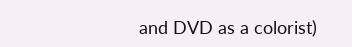and DVD as a colorist)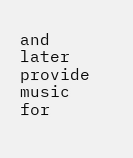and later provide music for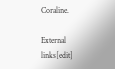Coraline.

External links[edit]